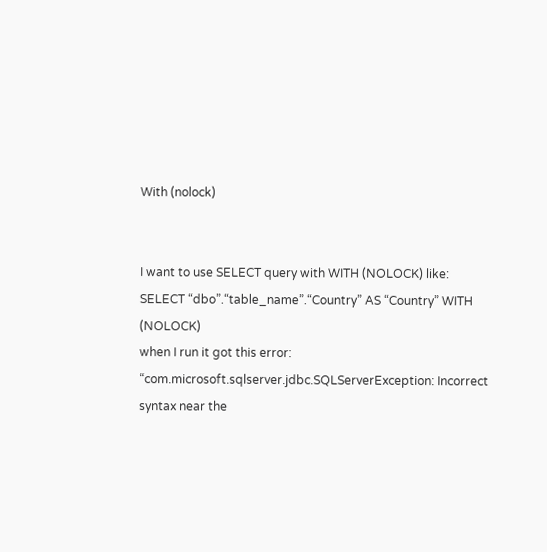With (nolock)


I want to use SELECT query with WITH (NOLOCK) like:
SELECT “dbo”.“table_name”.“Country” AS “Country” WITH (NOLOCK)
when I run it got this error:
“com.microsoft.sqlserver.jdbc.SQLServerException: Incorrect syntax near the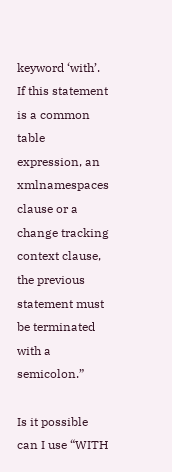keyword ‘with’. If this statement is a common table expression, an xmlnamespaces clause or a change tracking context clause, the previous statement must be terminated with a semicolon.”

Is it possible can I use “WITH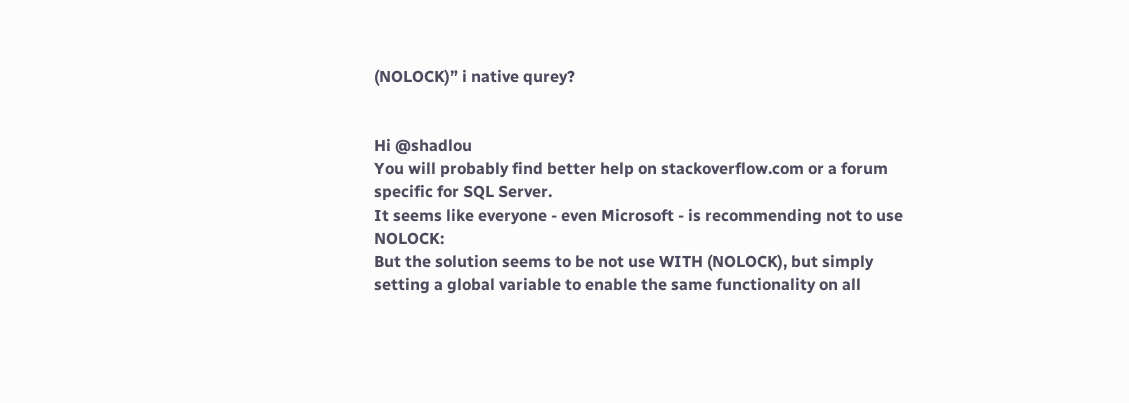(NOLOCK)” i native qurey?


Hi @shadlou
You will probably find better help on stackoverflow.com or a forum specific for SQL Server.
It seems like everyone - even Microsoft - is recommending not to use NOLOCK:
But the solution seems to be not use WITH (NOLOCK), but simply setting a global variable to enable the same functionality on all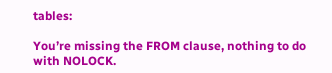tables:

You’re missing the FROM clause, nothing to do with NOLOCK.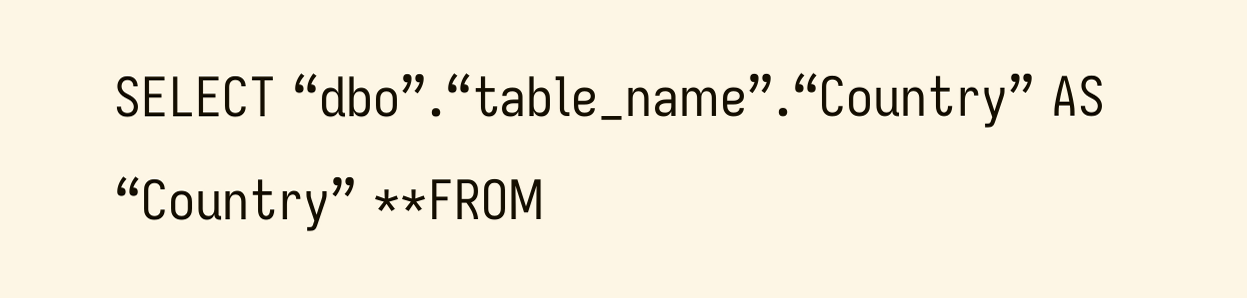SELECT “dbo”.“table_name”.“Country” AS “Country” **FROM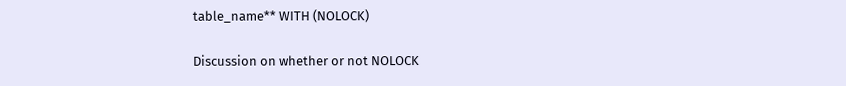table_name** WITH (NOLOCK)

Discussion on whether or not NOLOCK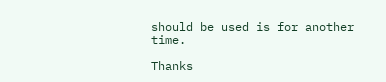should be used is for another time.

Thanks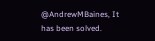@AndrewMBaines, It has been solved.